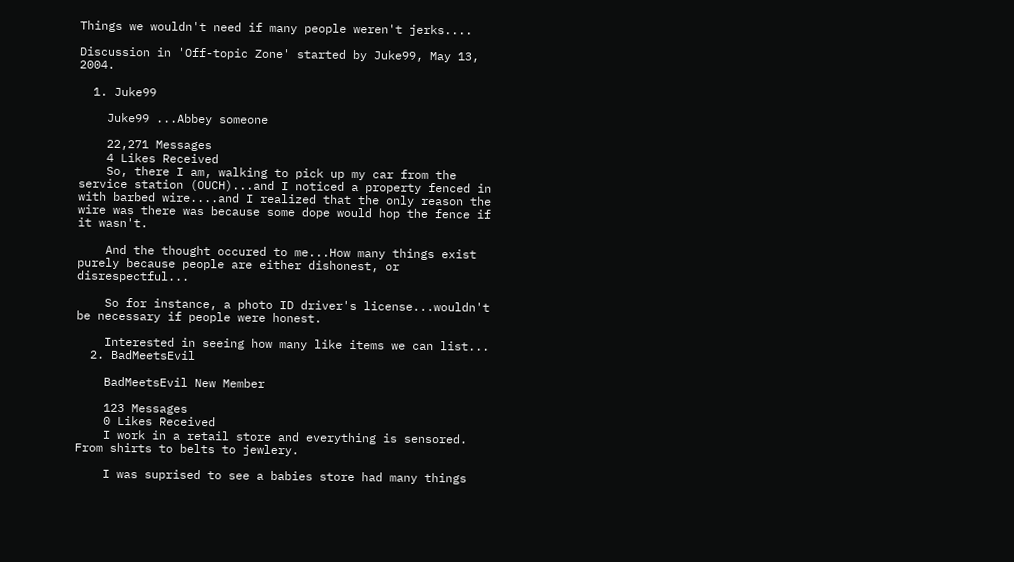Things we wouldn't need if many people weren't jerks....

Discussion in 'Off-topic Zone' started by Juke99, May 13, 2004.

  1. Juke99

    Juke99 ...Abbey someone

    22,271 Messages
    4 Likes Received
    So, there I am, walking to pick up my car from the service station (OUCH)...and I noticed a property fenced in with barbed wire....and I realized that the only reason the wire was there was because some dope would hop the fence if it wasn't.

    And the thought occured to me...How many things exist purely because people are either dishonest, or disrespectful...

    So for instance, a photo ID driver's license...wouldn't be necessary if people were honest.

    Interested in seeing how many like items we can list...
  2. BadMeetsEvil

    BadMeetsEvil New Member

    123 Messages
    0 Likes Received
    I work in a retail store and everything is sensored. From shirts to belts to jewlery.

    I was suprised to see a babies store had many things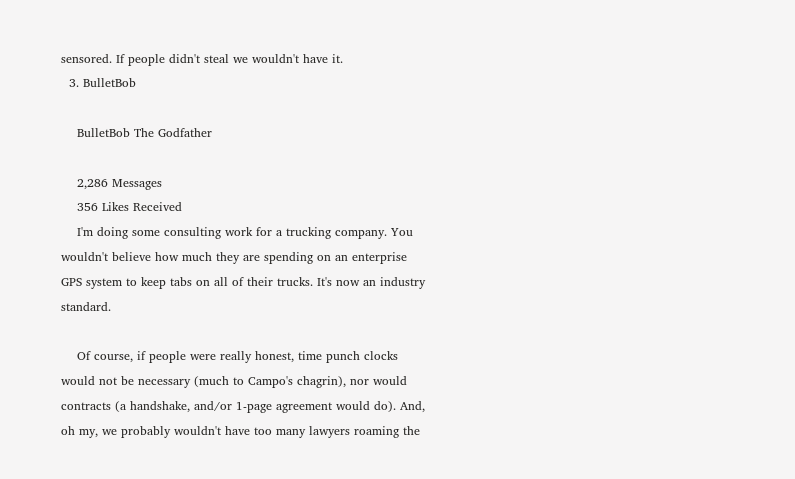sensored. If people didn't steal we wouldn't have it.
  3. BulletBob

    BulletBob The Godfather

    2,286 Messages
    356 Likes Received
    I'm doing some consulting work for a trucking company. You wouldn't believe how much they are spending on an enterprise GPS system to keep tabs on all of their trucks. It's now an industry standard.

    Of course, if people were really honest, time punch clocks would not be necessary (much to Campo's chagrin), nor would contracts (a handshake, and/or 1-page agreement would do). And, oh my, we probably wouldn't have too many lawyers roaming the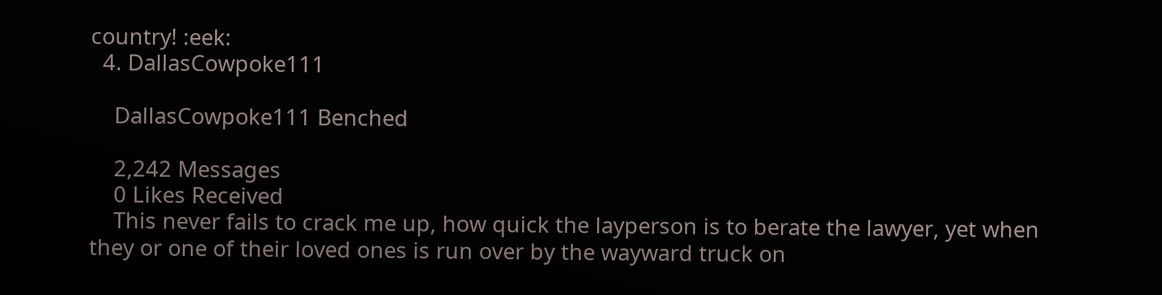country! :eek:
  4. DallasCowpoke111

    DallasCowpoke111 Benched

    2,242 Messages
    0 Likes Received
    This never fails to crack me up, how quick the layperson is to berate the lawyer, yet when they or one of their loved ones is run over by the wayward truck on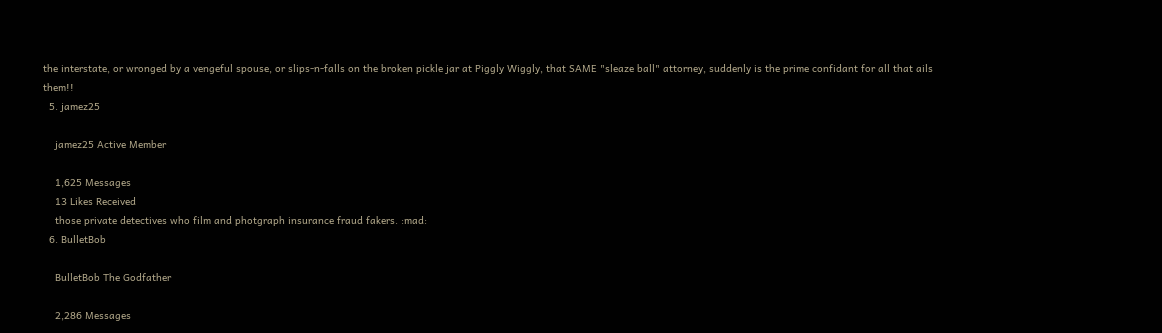the interstate, or wronged by a vengeful spouse, or slips-n-falls on the broken pickle jar at Piggly Wiggly, that SAME "sleaze ball" attorney, suddenly is the prime confidant for all that ails them!!
  5. jamez25

    jamez25 Active Member

    1,625 Messages
    13 Likes Received
    those private detectives who film and photgraph insurance fraud fakers. :mad:
  6. BulletBob

    BulletBob The Godfather

    2,286 Messages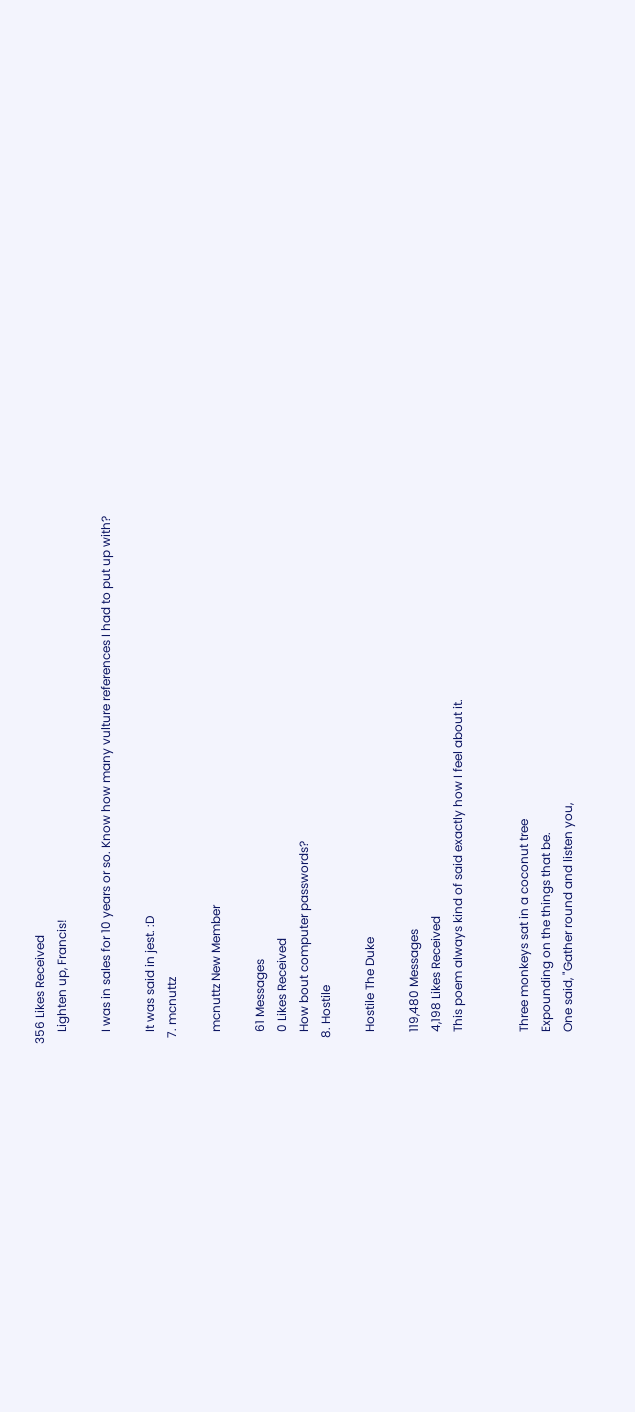356 Likes Received
    Lighten up, Francis!

    I was in sales for 10 years or so. Know how many vulture references I had to put up with?

    It was said in jest. :D
  7. mcnuttz

    mcnuttz New Member

    61 Messages
    0 Likes Received
    How bout computer passwords?
  8. Hostile

    Hostile The Duke

    119,480 Messages
    4,198 Likes Received
    This poem always kind of said exactly how I feel about it.


    Three monkeys sat in a coconut tree
    Expounding on the things that be.
    One said, "Gather round and listen you,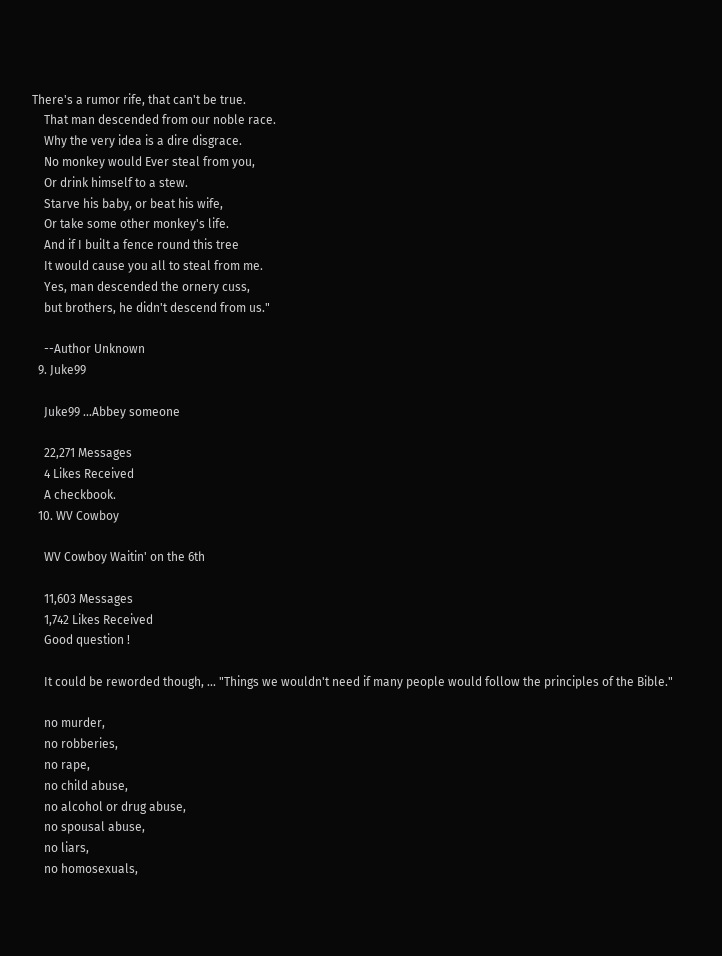There's a rumor rife, that can't be true.
    That man descended from our noble race.
    Why the very idea is a dire disgrace.
    No monkey would Ever steal from you,
    Or drink himself to a stew.
    Starve his baby, or beat his wife,
    Or take some other monkey's life.
    And if I built a fence round this tree
    It would cause you all to steal from me.
    Yes, man descended the ornery cuss,
    but brothers, he didn't descend from us."

    --Author Unknown
  9. Juke99

    Juke99 ...Abbey someone

    22,271 Messages
    4 Likes Received
    A checkbook.
  10. WV Cowboy

    WV Cowboy Waitin' on the 6th

    11,603 Messages
    1,742 Likes Received
    Good question !

    It could be reworded though, ... "Things we wouldn't need if many people would follow the principles of the Bible."

    no murder,
    no robberies,
    no rape,
    no child abuse,
    no alcohol or drug abuse,
    no spousal abuse,
    no liars,
    no homosexuals,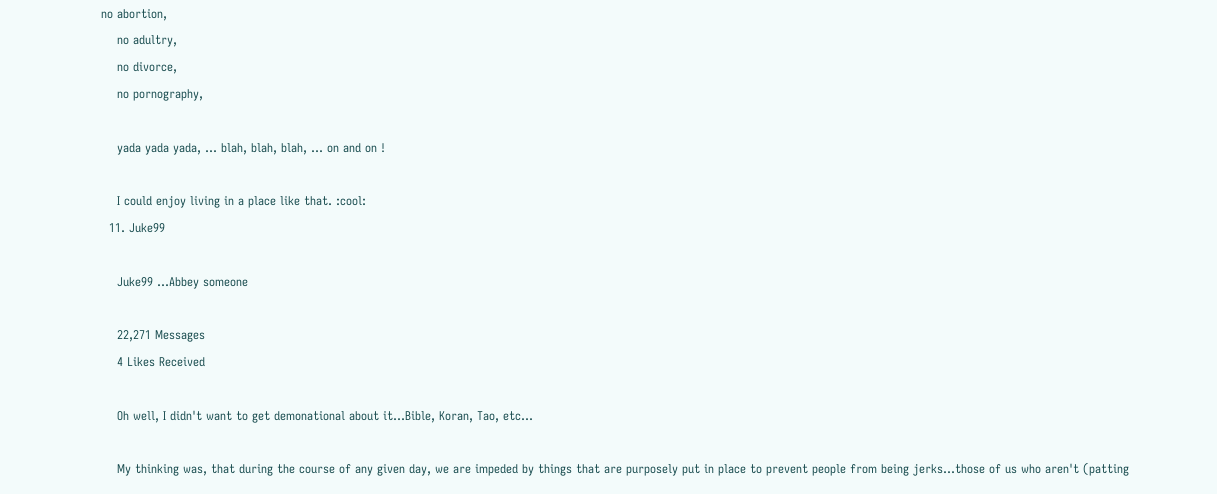no abortion,
    no adultry,
    no divorce,
    no pornography,

    yada yada yada, ... blah, blah, blah, ... on and on !

    I could enjoy living in a place like that. :cool:
  11. Juke99

    Juke99 ...Abbey someone

    22,271 Messages
    4 Likes Received

    Oh well, I didn't want to get demonational about it...Bible, Koran, Tao, etc...

    My thinking was, that during the course of any given day, we are impeded by things that are purposely put in place to prevent people from being jerks...those of us who aren't (patting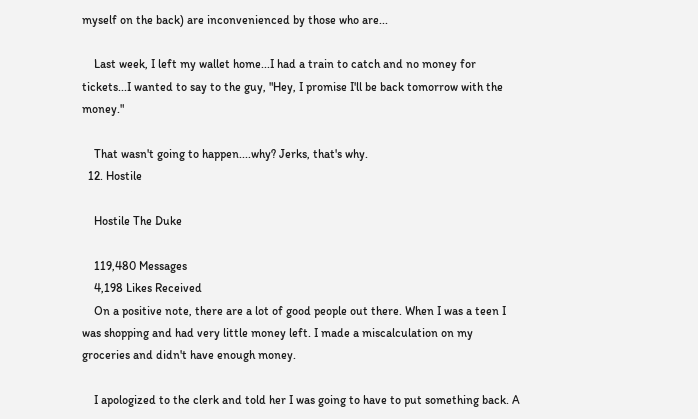myself on the back) are inconvenienced by those who are...

    Last week, I left my wallet home...I had a train to catch and no money for tickets...I wanted to say to the guy, "Hey, I promise I'll be back tomorrow with the money."

    That wasn't going to happen....why? Jerks, that's why.
  12. Hostile

    Hostile The Duke

    119,480 Messages
    4,198 Likes Received
    On a positive note, there are a lot of good people out there. When I was a teen I was shopping and had very little money left. I made a miscalculation on my groceries and didn't have enough money.

    I apologized to the clerk and told her I was going to have to put something back. A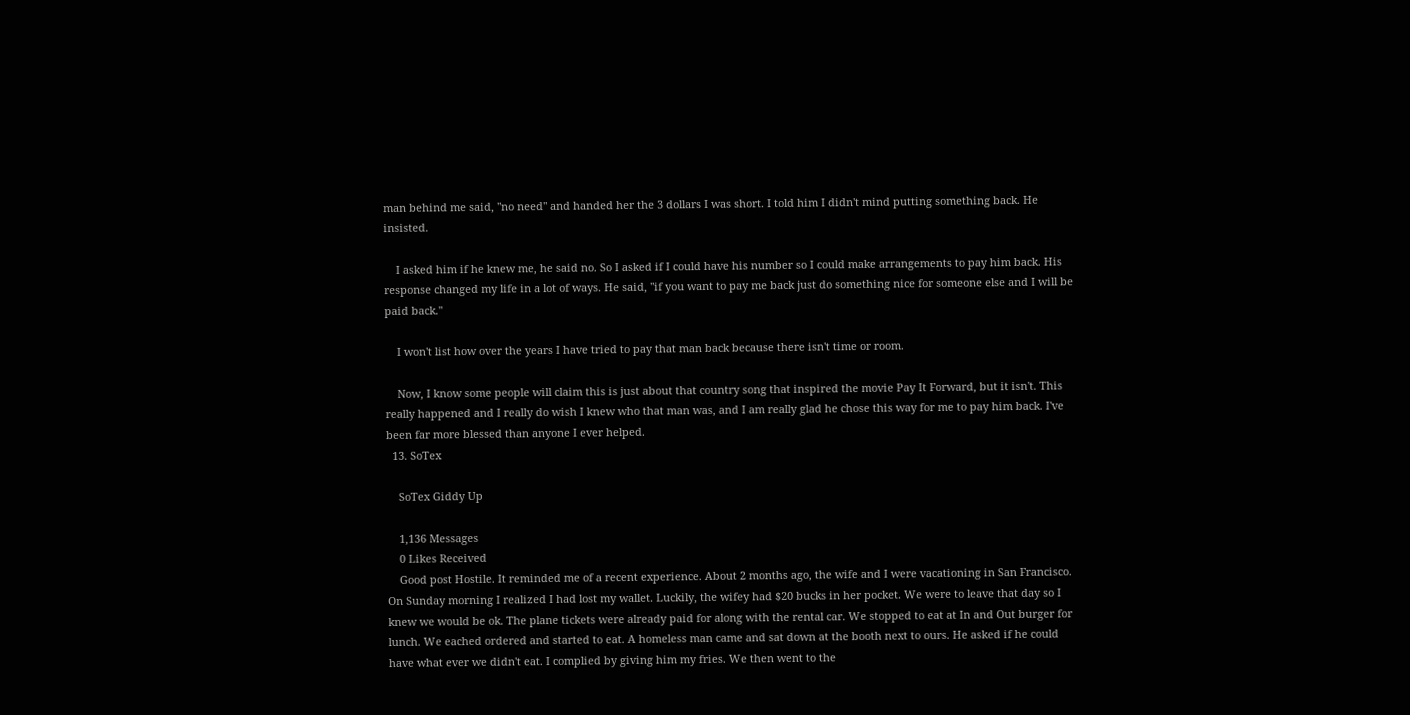man behind me said, "no need" and handed her the 3 dollars I was short. I told him I didn't mind putting something back. He insisted.

    I asked him if he knew me, he said no. So I asked if I could have his number so I could make arrangements to pay him back. His response changed my life in a lot of ways. He said, "if you want to pay me back just do something nice for someone else and I will be paid back."

    I won't list how over the years I have tried to pay that man back because there isn't time or room.

    Now, I know some people will claim this is just about that country song that inspired the movie Pay It Forward, but it isn't. This really happened and I really do wish I knew who that man was, and I am really glad he chose this way for me to pay him back. I've been far more blessed than anyone I ever helped.
  13. SoTex

    SoTex Giddy Up

    1,136 Messages
    0 Likes Received
    Good post Hostile. It reminded me of a recent experience. About 2 months ago, the wife and I were vacationing in San Francisco. On Sunday morning I realized I had lost my wallet. Luckily, the wifey had $20 bucks in her pocket. We were to leave that day so I knew we would be ok. The plane tickets were already paid for along with the rental car. We stopped to eat at In and Out burger for lunch. We eached ordered and started to eat. A homeless man came and sat down at the booth next to ours. He asked if he could have what ever we didn't eat. I complied by giving him my fries. We then went to the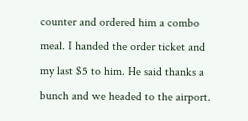counter and ordered him a combo meal. I handed the order ticket and my last $5 to him. He said thanks a bunch and we headed to the airport.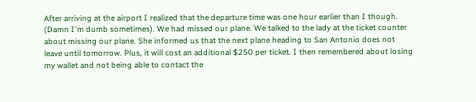After arriving at the airport I realized that the departure time was one hour earlier than I though. (Damn I'm dumb sometimes). We had missed our plane. We talked to the lady at the ticket counter about missing our plane. She informed us that the next plane heading to San Antonio does not leave until tomorrow. Plus, it will cost an additional $250 per ticket. I then remembered about losing my wallet and not being able to contact the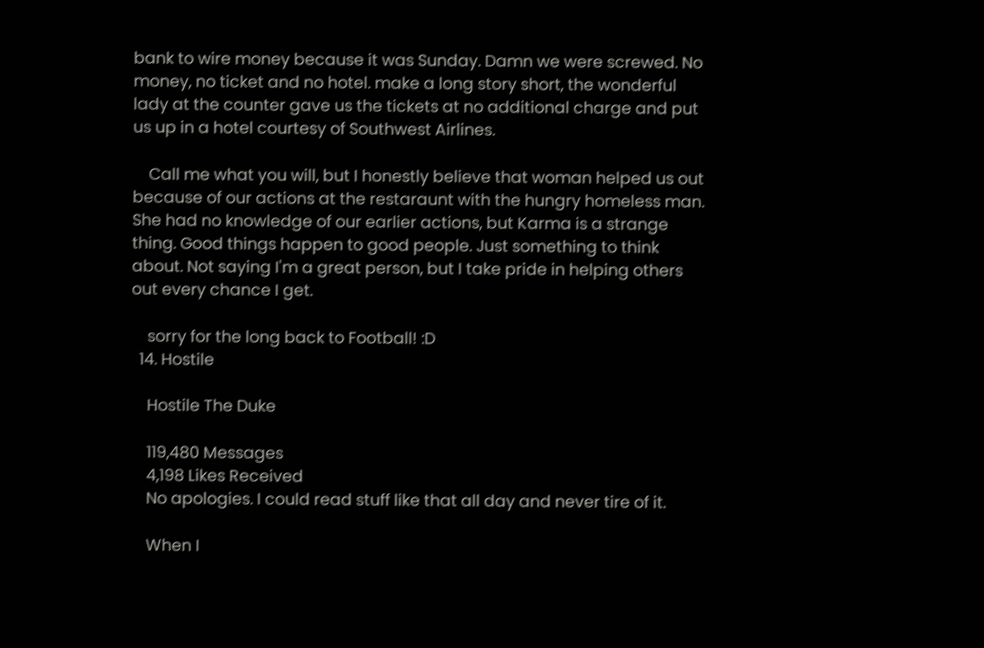bank to wire money because it was Sunday. Damn we were screwed. No money, no ticket and no hotel. make a long story short, the wonderful lady at the counter gave us the tickets at no additional charge and put us up in a hotel courtesy of Southwest Airlines.

    Call me what you will, but I honestly believe that woman helped us out because of our actions at the restaraunt with the hungry homeless man. She had no knowledge of our earlier actions, but Karma is a strange thing. Good things happen to good people. Just something to think about. Not saying I'm a great person, but I take pride in helping others out every chance I get.

    sorry for the long back to Football! :D
  14. Hostile

    Hostile The Duke

    119,480 Messages
    4,198 Likes Received
    No apologies. I could read stuff like that all day and never tire of it.

    When I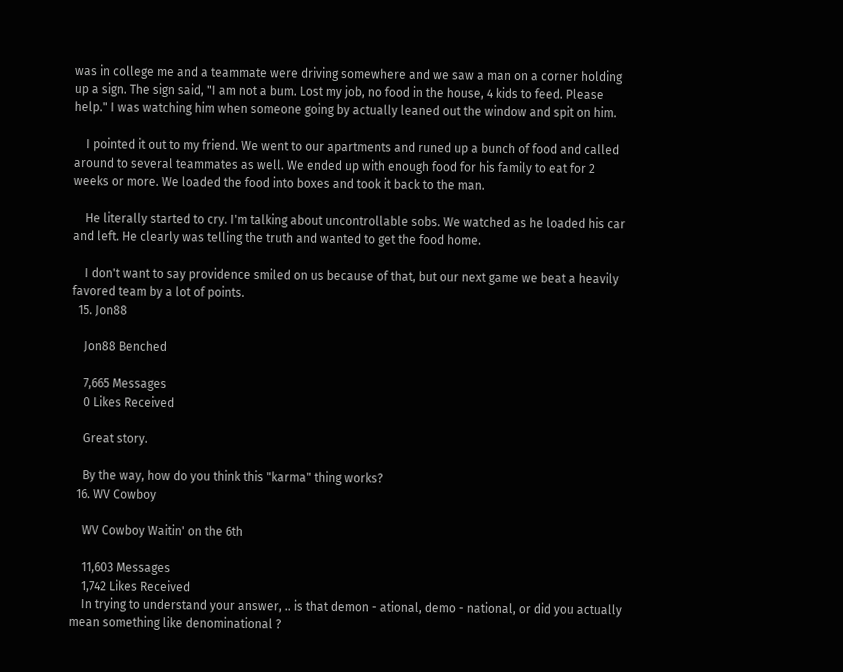was in college me and a teammate were driving somewhere and we saw a man on a corner holding up a sign. The sign said, "I am not a bum. Lost my job, no food in the house, 4 kids to feed. Please help." I was watching him when someone going by actually leaned out the window and spit on him.

    I pointed it out to my friend. We went to our apartments and runed up a bunch of food and called around to several teammates as well. We ended up with enough food for his family to eat for 2 weeks or more. We loaded the food into boxes and took it back to the man.

    He literally started to cry. I'm talking about uncontrollable sobs. We watched as he loaded his car and left. He clearly was telling the truth and wanted to get the food home.

    I don't want to say providence smiled on us because of that, but our next game we beat a heavily favored team by a lot of points.
  15. Jon88

    Jon88 Benched

    7,665 Messages
    0 Likes Received

    Great story.

    By the way, how do you think this "karma" thing works?
  16. WV Cowboy

    WV Cowboy Waitin' on the 6th

    11,603 Messages
    1,742 Likes Received
    In trying to understand your answer, .. is that demon - ational, demo - national, or did you actually mean something like denominational ?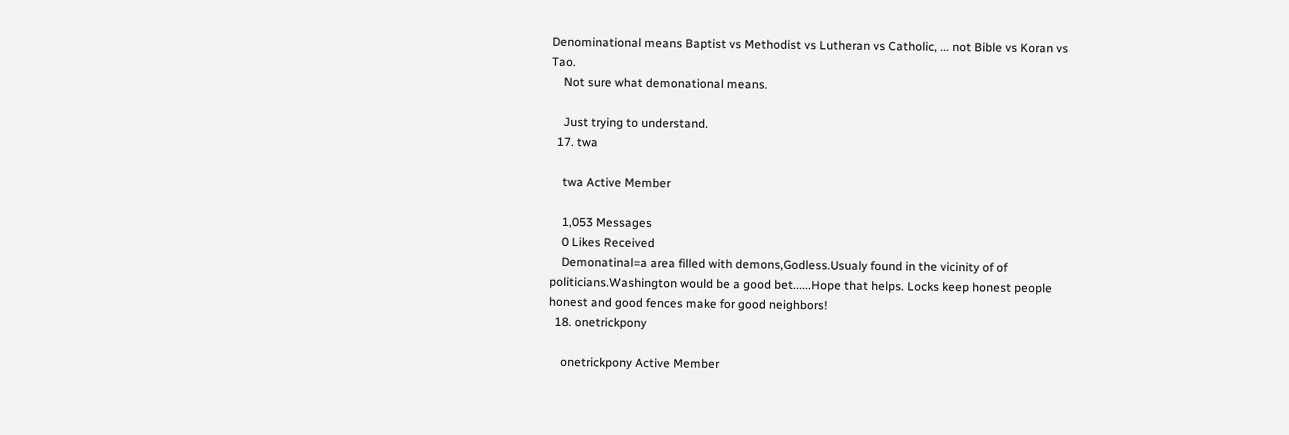Denominational means Baptist vs Methodist vs Lutheran vs Catholic, ... not Bible vs Koran vs Tao.
    Not sure what demonational means.

    Just trying to understand.
  17. twa

    twa Active Member

    1,053 Messages
    0 Likes Received
    Demonatinal=a area filled with demons,Godless.Usualy found in the vicinity of of politicians.Washington would be a good bet......Hope that helps. Locks keep honest people honest and good fences make for good neighbors!
  18. onetrickpony

    onetrickpony Active Member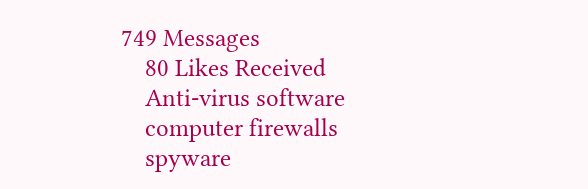749 Messages
    80 Likes Received
    Anti-virus software
    computer firewalls
    spyware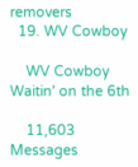removers
  19. WV Cowboy

    WV Cowboy Waitin' on the 6th

    11,603 Messages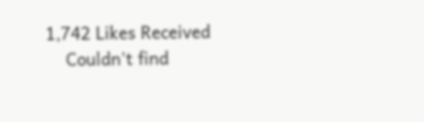1,742 Likes Received
    Couldn't find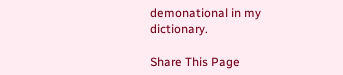demonational in my dictionary.

Share This Page